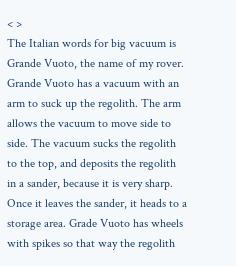< >
The Italian words for big vacuum is Grande Vuoto, the name of my rover. Grande Vuoto has a vacuum with an arm to suck up the regolith. The arm allows the vacuum to move side to side. The vacuum sucks the regolith to the top, and deposits the regolith in a sander, because it is very sharp. Once it leaves the sander, it heads to a storage area. Grade Vuoto has wheels with spikes so that way the regolith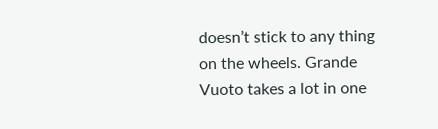doesn’t stick to any thing on the wheels. Grande Vuoto takes a lot in one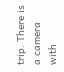trip. There is a camera with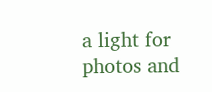a light for photos and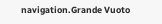navigation.Grande Vuoto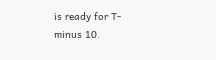is ready for T-minus 10.